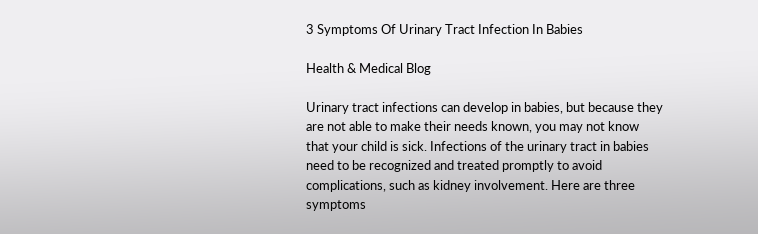3 Symptoms Of Urinary Tract Infection In Babies

Health & Medical Blog

Urinary tract infections can develop in babies, but because they are not able to make their needs known, you may not know that your child is sick. Infections of the urinary tract in babies need to be recognized and treated promptly to avoid complications, such as kidney involvement. Here are three symptoms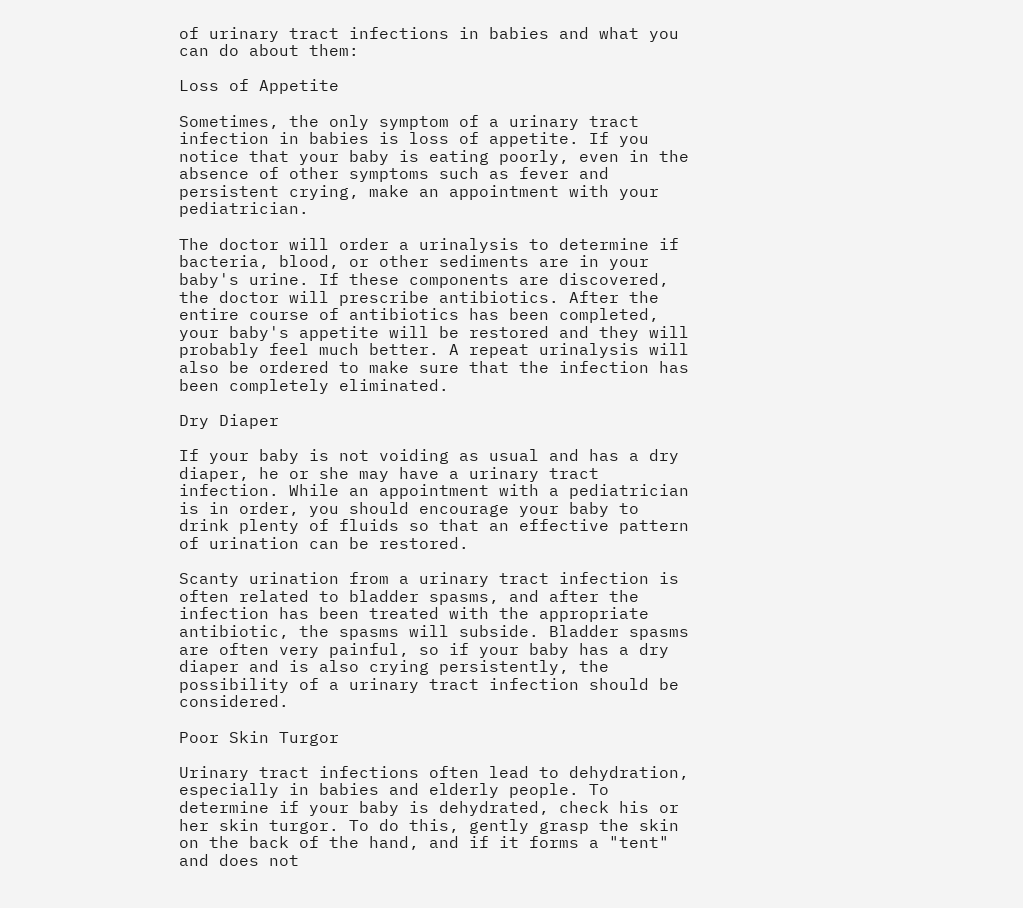of urinary tract infections in babies and what you can do about them:

Loss of Appetite

Sometimes, the only symptom of a urinary tract infection in babies is loss of appetite. If you notice that your baby is eating poorly, even in the absence of other symptoms such as fever and persistent crying, make an appointment with your pediatrician.

The doctor will order a urinalysis to determine if bacteria, blood, or other sediments are in your baby's urine. If these components are discovered, the doctor will prescribe antibiotics. After the entire course of antibiotics has been completed, your baby's appetite will be restored and they will probably feel much better. A repeat urinalysis will also be ordered to make sure that the infection has been completely eliminated.

Dry Diaper

If your baby is not voiding as usual and has a dry diaper, he or she may have a urinary tract infection. While an appointment with a pediatrician is in order, you should encourage your baby to drink plenty of fluids so that an effective pattern of urination can be restored.

Scanty urination from a urinary tract infection is often related to bladder spasms, and after the infection has been treated with the appropriate antibiotic, the spasms will subside. Bladder spasms are often very painful, so if your baby has a dry diaper and is also crying persistently, the possibility of a urinary tract infection should be considered.

Poor Skin Turgor

Urinary tract infections often lead to dehydration, especially in babies and elderly people. To determine if your baby is dehydrated, check his or her skin turgor. To do this, gently grasp the skin on the back of the hand, and if it forms a "tent" and does not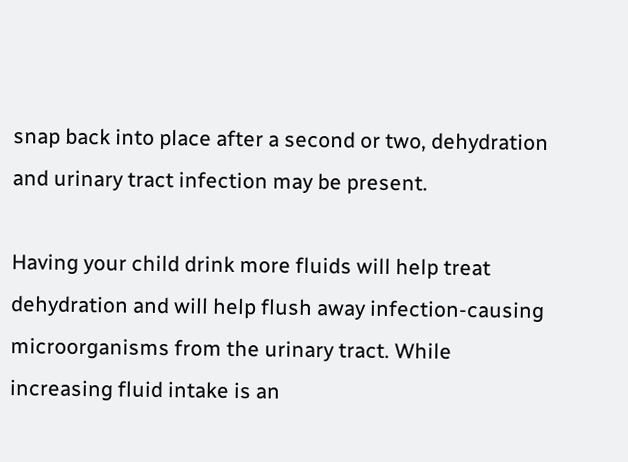snap back into place after a second or two, dehydration and urinary tract infection may be present.

Having your child drink more fluids will help treat dehydration and will help flush away infection-causing microorganisms from the urinary tract. While increasing fluid intake is an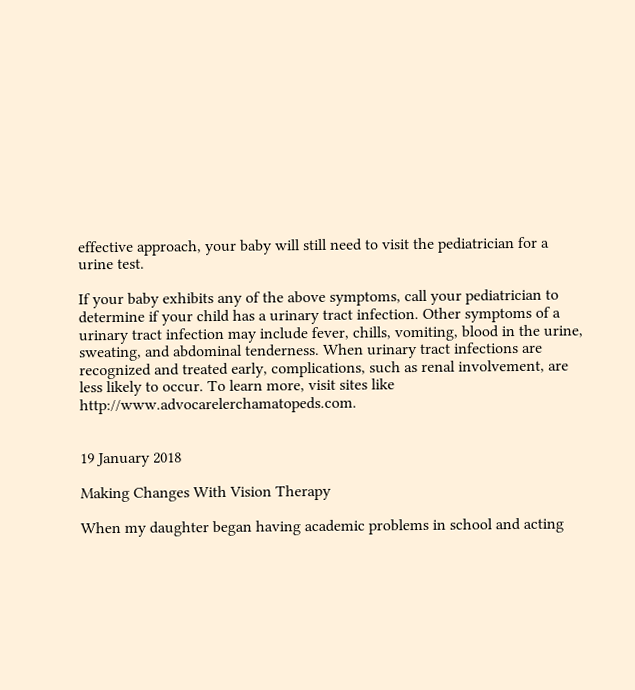effective approach, your baby will still need to visit the pediatrician for a urine test.

If your baby exhibits any of the above symptoms, call your pediatrician to determine if your child has a urinary tract infection. Other symptoms of a urinary tract infection may include fever, chills, vomiting, blood in the urine, sweating, and abdominal tenderness. When urinary tract infections are recognized and treated early, complications, such as renal involvement, are less likely to occur. To learn more, visit sites like http://www.advocarelerchamatopeds.com.


19 January 2018

Making Changes With Vision Therapy

When my daughter began having academic problems in school and acting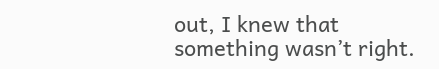out, I knew that something wasn’t right.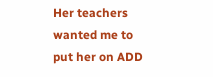Her teachers wanted me to put her on ADD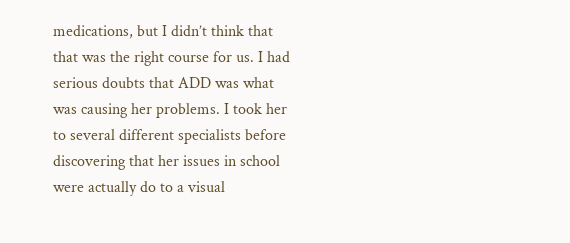medications, but I didn’t think that that was the right course for us. I had serious doubts that ADD was what was causing her problems. I took her to several different specialists before discovering that her issues in school were actually do to a visual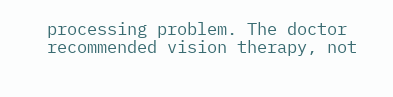processing problem. The doctor recommended vision therapy, not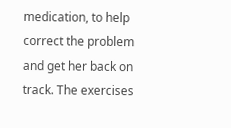medication, to help correct the problem and get her back on track. The exercises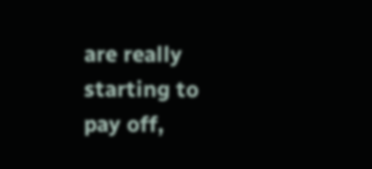are really starting to pay off,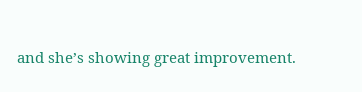and she’s showing great improvement.